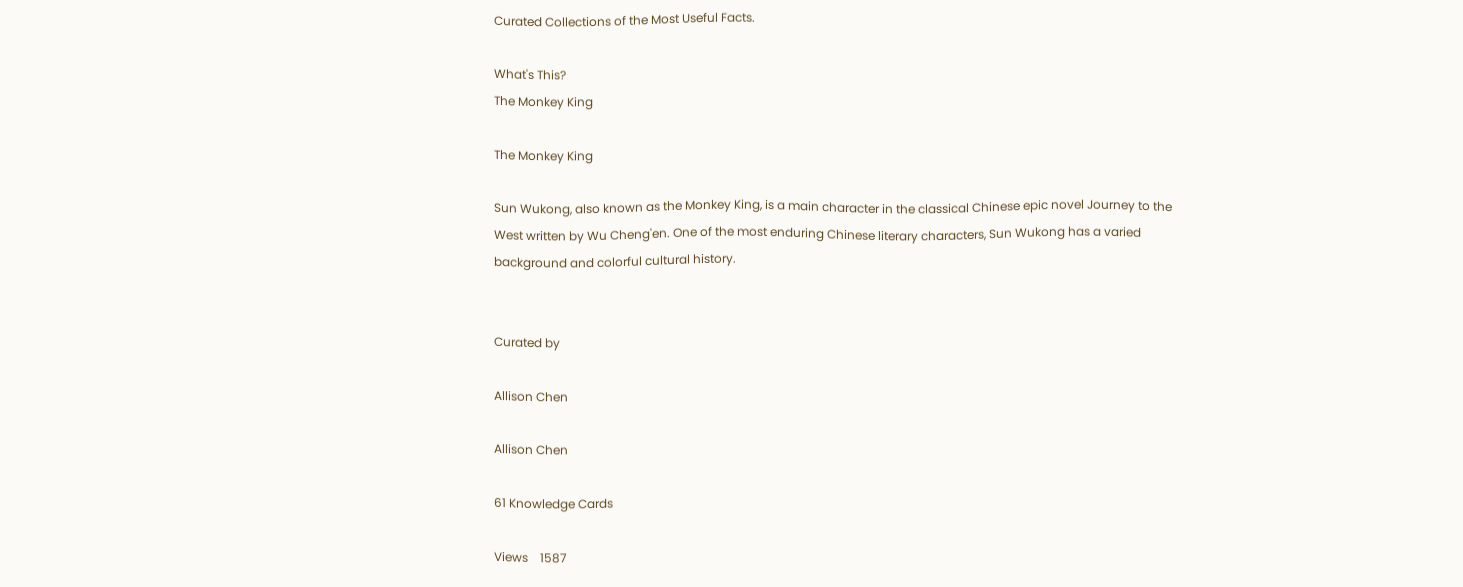Curated Collections of the Most Useful Facts.

What's This?
The Monkey King

The Monkey King

Sun Wukong, also known as the Monkey King, is a main character in the classical Chinese epic novel Journey to the West written by Wu Cheng'en. One of the most enduring Chinese literary characters, Sun Wukong has a varied background and colorful cultural history.


Curated by

Allison Chen

Allison Chen

61 Knowledge Cards

Views    1587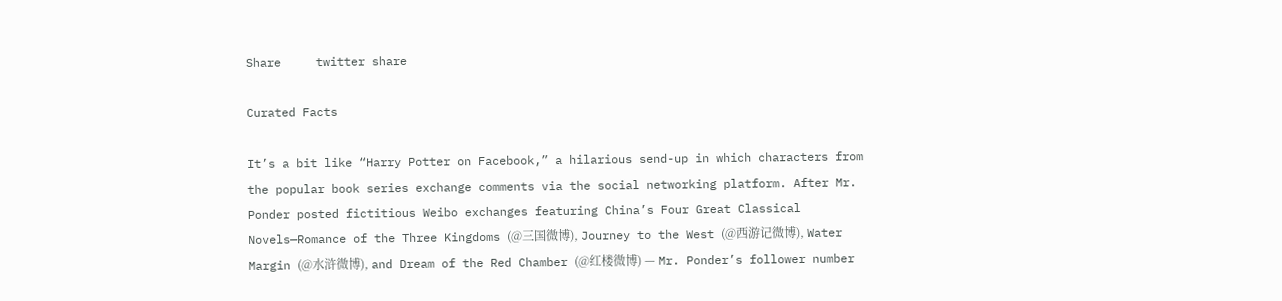Share     twitter share

Curated Facts

It’s a bit like “Harry Potter on Facebook,” a hilarious send-up in which characters from the popular book series exchange comments via the social networking platform. After Mr. Ponder posted fictitious Weibo exchanges featuring China’s Four Great Classical Novels—Romance of the Three Kingdoms (@三国微博), Journey to the West (@西游记微博), Water Margin (@水浒微博), and Dream of the Red Chamber (@红楼微博) — Mr. Ponder’s follower number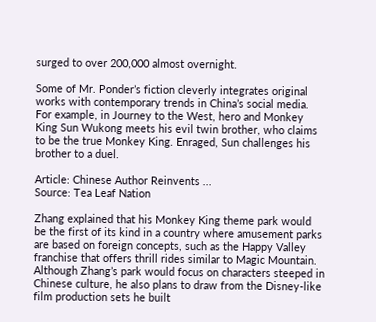surged to over 200,000 almost overnight.

Some of Mr. Ponder’s fiction cleverly integrates original works with contemporary trends in China’s social media. For example, in Journey to the West, hero and Monkey King Sun Wukong meets his evil twin brother, who claims to be the true Monkey King. Enraged, Sun challenges his brother to a duel.

Article: Chinese Author Reinvents ...
Source: Tea Leaf Nation

Zhang explained that his Monkey King theme park would be the first of its kind in a country where amusement parks are based on foreign concepts, such as the Happy Valley franchise that offers thrill rides similar to Magic Mountain. Although Zhang’s park would focus on characters steeped in Chinese culture, he also plans to draw from the Disney-like film production sets he built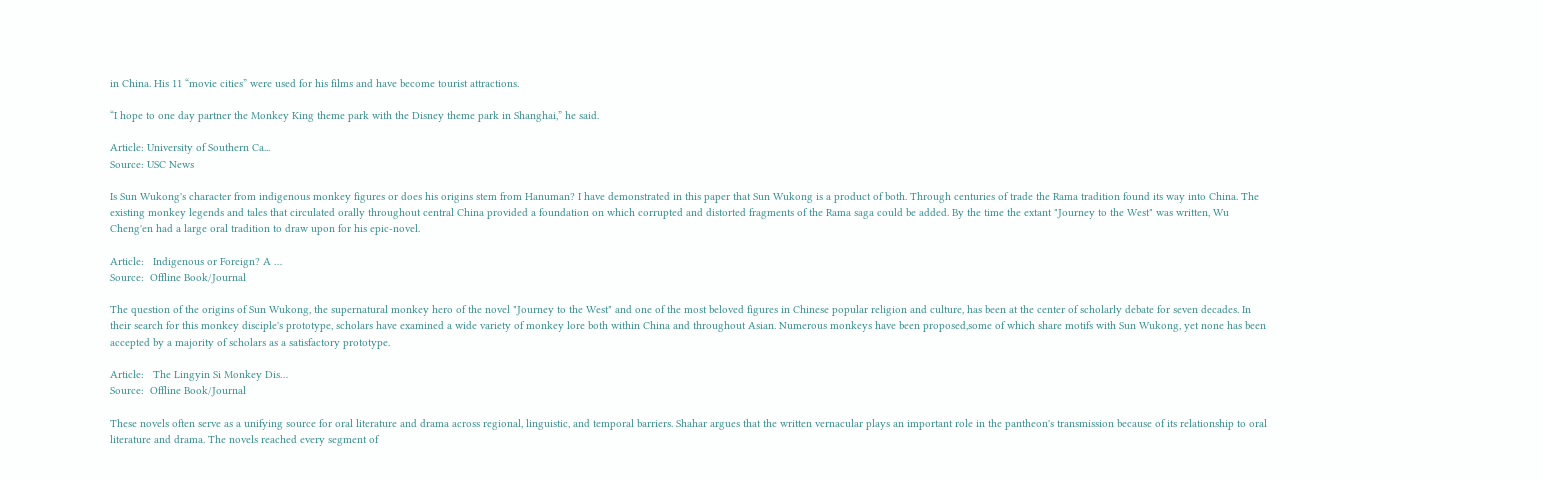in China. His 11 “movie cities” were used for his films and have become tourist attractions.

“I hope to one day partner the Monkey King theme park with the Disney theme park in Shanghai,” he said.

Article: University of Southern Ca...
Source: USC News

Is Sun Wukong's character from indigenous monkey figures or does his origins stem from Hanuman? I have demonstrated in this paper that Sun Wukong is a product of both. Through centuries of trade the Rama tradition found its way into China. The existing monkey legends and tales that circulated orally throughout central China provided a foundation on which corrupted and distorted fragments of the Rama saga could be added. By the time the extant "Journey to the West" was written, Wu Cheng'en had a large oral tradition to draw upon for his epic-novel.

Article:   Indigenous or Foreign? A …
Source:  Offline Book/Journal

The question of the origins of Sun Wukong, the supernatural monkey hero of the novel "Journey to the West" and one of the most beloved figures in Chinese popular religion and culture, has been at the center of scholarly debate for seven decades. In their search for this monkey disciple's prototype, scholars have examined a wide variety of monkey lore both within China and throughout Asian. Numerous monkeys have been proposed,some of which share motifs with Sun Wukong, yet none has been accepted by a majority of scholars as a satisfactory prototype.

Article:   The Lingyin Si Monkey Dis…
Source:  Offline Book/Journal

These novels often serve as a unifying source for oral literature and drama across regional, linguistic, and temporal barriers. Shahar argues that the written vernacular plays an important role in the pantheon's transmission because of its relationship to oral literature and drama. The novels reached every segment of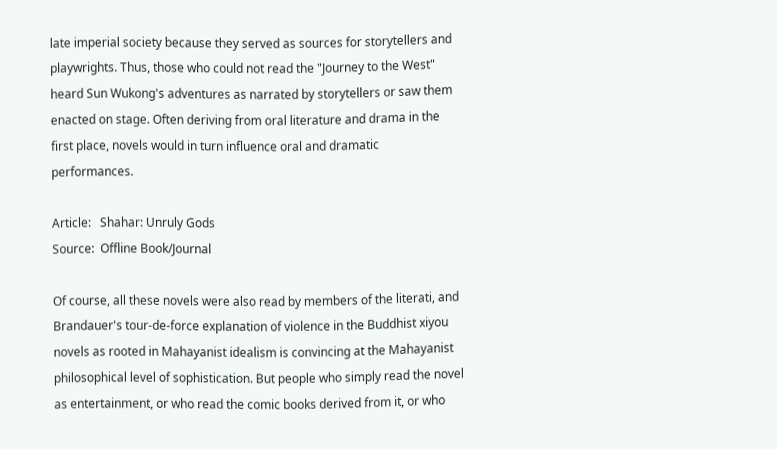late imperial society because they served as sources for storytellers and playwrights. Thus, those who could not read the "Journey to the West" heard Sun Wukong's adventures as narrated by storytellers or saw them enacted on stage. Often deriving from oral literature and drama in the first place, novels would in turn influence oral and dramatic performances.

Article:   Shahar: Unruly Gods
Source:  Offline Book/Journal

Of course, all these novels were also read by members of the literati, and Brandauer's tour-de-force explanation of violence in the Buddhist xiyou novels as rooted in Mahayanist idealism is convincing at the Mahayanist philosophical level of sophistication. But people who simply read the novel as entertainment, or who read the comic books derived from it, or who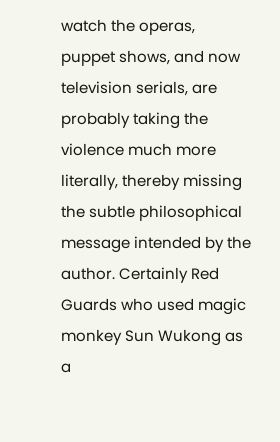watch the operas, puppet shows, and now television serials, are probably taking the violence much more literally, thereby missing the subtle philosophical message intended by the author. Certainly Red Guards who used magic monkey Sun Wukong as a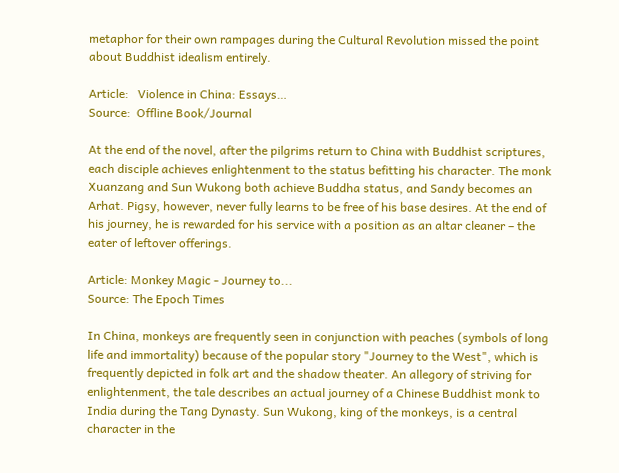metaphor for their own rampages during the Cultural Revolution missed the point about Buddhist idealism entirely.

Article:   Violence in China: Essays…
Source:  Offline Book/Journal

At the end of the novel, after the pilgrims return to China with Buddhist scriptures, each disciple achieves enlightenment to the status befitting his character. The monk Xuanzang and Sun Wukong both achieve Buddha status, and Sandy becomes an Arhat. Pigsy, however, never fully learns to be free of his base desires. At the end of his journey, he is rewarded for his service with a position as an altar cleaner – the eater of leftover offerings.

Article: Monkey Magic - Journey to...
Source: The Epoch Times

In China, monkeys are frequently seen in conjunction with peaches (symbols of long life and immortality) because of the popular story "Journey to the West", which is frequently depicted in folk art and the shadow theater. An allegory of striving for enlightenment, the tale describes an actual journey of a Chinese Buddhist monk to India during the Tang Dynasty. Sun Wukong, king of the monkeys, is a central character in the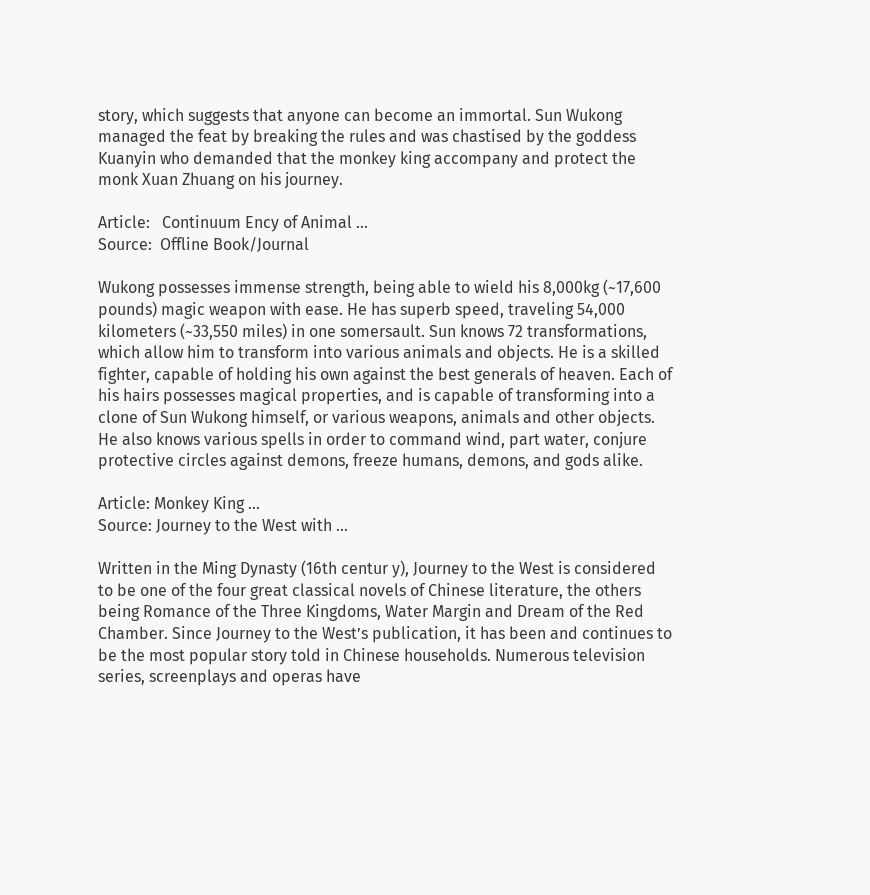story, which suggests that anyone can become an immortal. Sun Wukong managed the feat by breaking the rules and was chastised by the goddess Kuanyin who demanded that the monkey king accompany and protect the monk Xuan Zhuang on his journey.

Article:   Continuum Ency of Animal …
Source:  Offline Book/Journal

Wukong possesses immense strength, being able to wield his 8,000kg (~17,600 pounds) magic weapon with ease. He has superb speed, traveling 54,000 kilometers (~33,550 miles) in one somersault. Sun knows 72 transformations, which allow him to transform into various animals and objects. He is a skilled fighter, capable of holding his own against the best generals of heaven. Each of his hairs possesses magical properties, and is capable of transforming into a clone of Sun Wukong himself, or various weapons, animals and other objects. He also knows various spells in order to command wind, part water, conjure protective circles against demons, freeze humans, demons, and gods alike.

Article: Monkey King ...
Source: Journey to the West with ...

Written in the Ming Dynasty (16th centur y), Journey to the West is considered to be one of the four great classical novels of Chinese literature, the others being Romance of the Three Kingdoms, Water Margin and Dream of the Red Chamber. Since Journey to the West’s publication, it has been and continues to be the most popular story told in Chinese households. Numerous television series, screenplays and operas have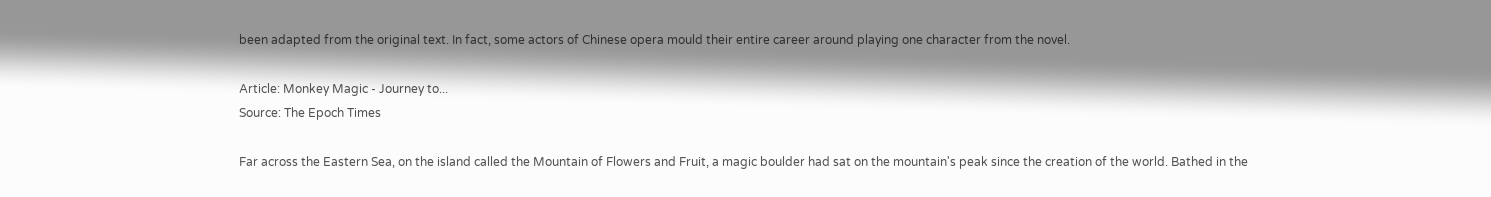been adapted from the original text. In fact, some actors of Chinese opera mould their entire career around playing one character from the novel.

Article: Monkey Magic - Journey to...
Source: The Epoch Times

Far across the Eastern Sea, on the island called the Mountain of Flowers and Fruit, a magic boulder had sat on the mountain's peak since the creation of the world. Bathed in the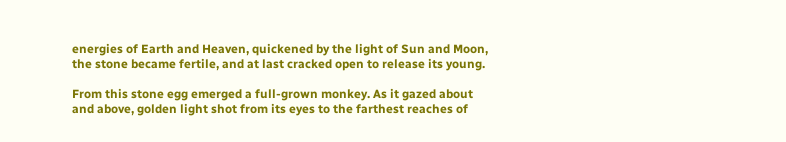energies of Earth and Heaven, quickened by the light of Sun and Moon, the stone became fertile, and at last cracked open to release its young.

From this stone egg emerged a full-grown monkey. As it gazed about and above, golden light shot from its eyes to the farthest reaches of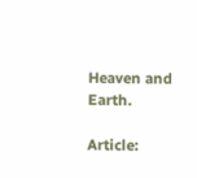Heaven and Earth.

Article: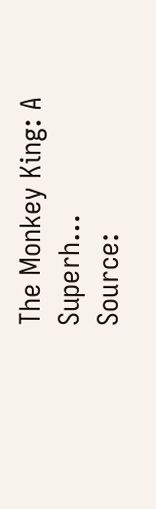The Monkey King: A Superh…
Source: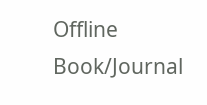Offline Book/Journal